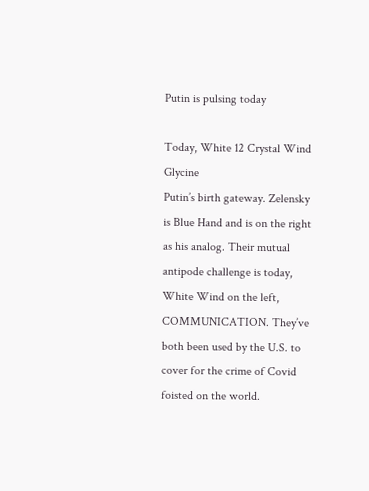Putin is pulsing today

Today, White 12 Crystal Wind Glycine
Putin’s birth gateway. Zelensky is Blue Hand and is on the right as his analog. Their mutual antipode challenge is today, White Wind on the left, COMMUNICATION. They’ve both been used by the U.S. to cover for the crime of Covid foisted on the world.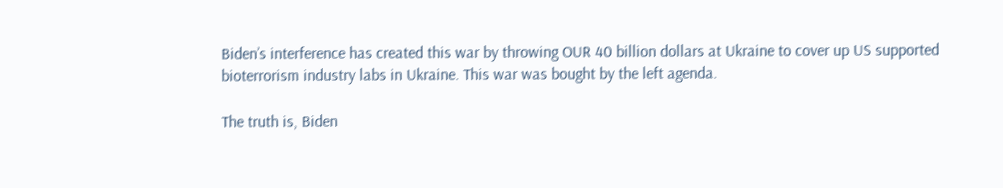Biden’s interference has created this war by throwing OUR 40 billion dollars at Ukraine to cover up US supported bioterrorism industry labs in Ukraine. This war was bought by the left agenda.

The truth is, Biden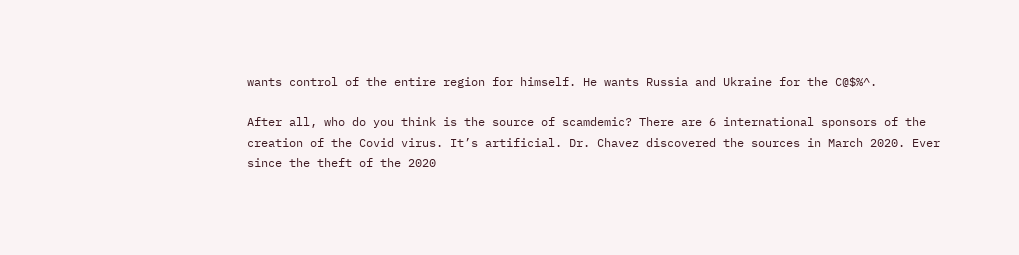wants control of the entire region for himself. He wants Russia and Ukraine for the C@$%^.

After all, who do you think is the source of scamdemic? There are 6 international sponsors of the creation of the Covid virus. It’s artificial. Dr. Chavez discovered the sources in March 2020. Ever since the theft of the 2020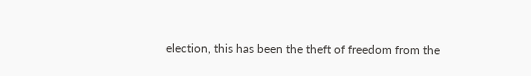election, this has been the theft of freedom from the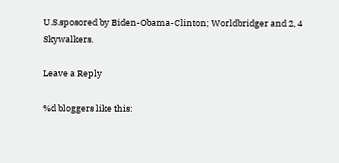U.S.sposored by Biden-Obama-Clinton; Worldbridger and 2, 4 Skywalkers.

Leave a Reply

%d bloggers like this: